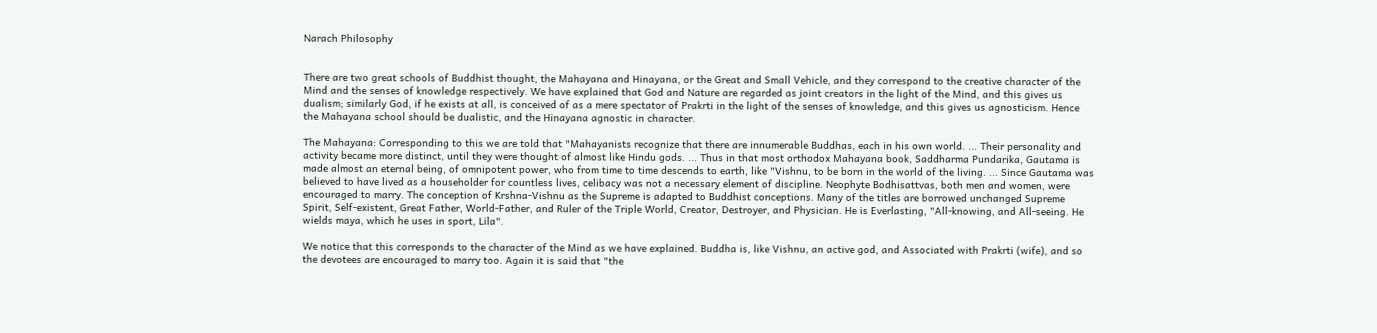Narach Philosophy


There are two great schools of Buddhist thought, the Mahayana and Hinayana, or the Great and Small Vehicle, and they correspond to the creative character of the Mind and the senses of knowledge respectively. We have explained that God and Nature are regarded as joint creators in the light of the Mind, and this gives us dualism; similarly God, if he exists at all, is conceived of as a mere spectator of Prakrti in the light of the senses of knowledge, and this gives us agnosticism. Hence the Mahayana school should be dualistic, and the Hinayana agnostic in character.

The Mahayana: Corresponding to this we are told that "Mahayanists recognize that there are innumerable Buddhas, each in his own world. ... Their personality and activity became more distinct, until they were thought of almost like Hindu gods. ... Thus in that most orthodox Mahayana book, Saddharma Pundarika, Gautama is made almost an eternal being, of omnipotent power, who from time to time descends to earth, like "Vishnu, to be born in the world of the living. ... Since Gautama was believed to have lived as a householder for countless lives, celibacy was not a necessary element of discipline. Neophyte Bodhisattvas, both men and women, were encouraged to marry. The conception of Krshna-Vishnu as the Supreme is adapted to Buddhist conceptions. Many of the titles are borrowed unchanged Supreme Spirit, Self-existent, Great Father, World-Father, and Ruler of the Triple World, Creator, Destroyer, and Physician. He is Everlasting, "All-knowing, and All-seeing. He wields maya, which he uses in sport, Lila".

We notice that this corresponds to the character of the Mind as we have explained. Buddha is, like Vishnu, an active god, and Associated with Prakrti (wife), and so the devotees are encouraged to marry too. Again it is said that "the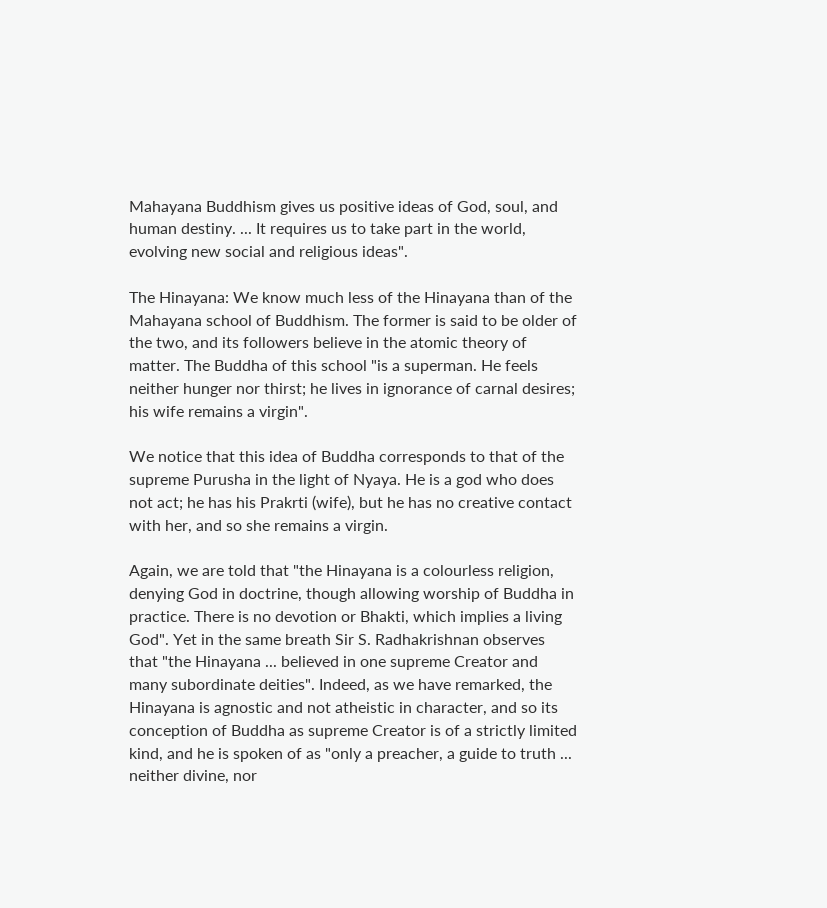Mahayana Buddhism gives us positive ideas of God, soul, and human destiny. ... It requires us to take part in the world, evolving new social and religious ideas".

The Hinayana: We know much less of the Hinayana than of the Mahayana school of Buddhism. The former is said to be older of the two, and its followers believe in the atomic theory of matter. The Buddha of this school "is a superman. He feels neither hunger nor thirst; he lives in ignorance of carnal desires; his wife remains a virgin".

We notice that this idea of Buddha corresponds to that of the supreme Purusha in the light of Nyaya. He is a god who does not act; he has his Prakrti (wife), but he has no creative contact with her, and so she remains a virgin.

Again, we are told that "the Hinayana is a colourless religion, denying God in doctrine, though allowing worship of Buddha in practice. There is no devotion or Bhakti, which implies a living God". Yet in the same breath Sir S. Radhakrishnan observes that "the Hinayana ... believed in one supreme Creator and many subordinate deities". Indeed, as we have remarked, the Hinayana is agnostic and not atheistic in character, and so its conception of Buddha as supreme Creator is of a strictly limited kind, and he is spoken of as "only a preacher, a guide to truth ... neither divine, nor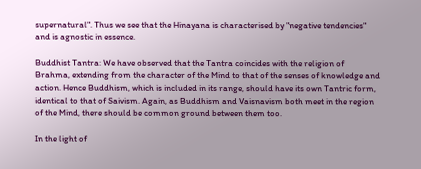supernatural". Thus we see that the Hinayana is characterised by "negative tendencies" and is agnostic in essence.

Buddhist Tantra: We have observed that the Tantra coincides with the religion of Brahma, extending from the character of the Mind to that of the senses of knowledge and action. Hence Buddhism, which is included in its range, should have its own Tantric form, identical to that of Saivism. Again, as Buddhism and Vaisnavism both meet in the region of the Mind, there should be common ground between them too.

In the light of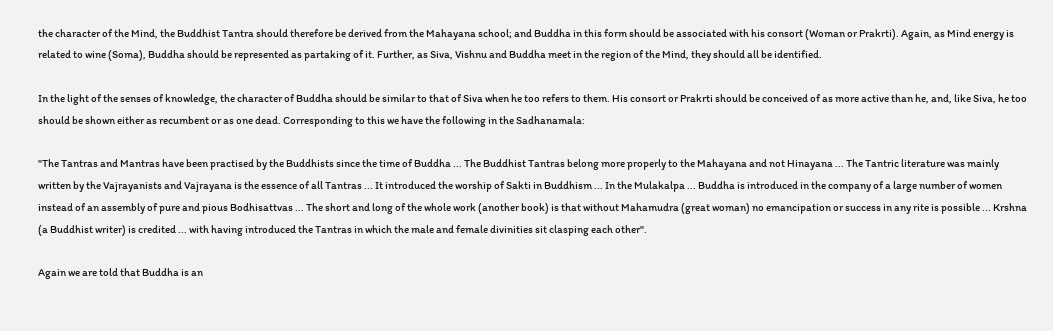the character of the Mind, the Buddhist Tantra should therefore be derived from the Mahayana school; and Buddha in this form should be associated with his consort (Woman or Prakrti). Again, as Mind energy is related to wine (Soma), Buddha should be represented as partaking of it. Further, as Siva, Vishnu and Buddha meet in the region of the Mind, they should all be identified.

In the light of the senses of knowledge, the character of Buddha should be similar to that of Siva when he too refers to them. His consort or Prakrti should be conceived of as more active than he, and, like Siva, he too should be shown either as recumbent or as one dead. Corresponding to this we have the following in the Sadhanamala:

"The Tantras and Mantras have been practised by the Buddhists since the time of Buddha ... The Buddhist Tantras belong more properly to the Mahayana and not Hinayana ... The Tantric literature was mainly written by the Vajrayanists and Vajrayana is the essence of all Tantras ... It introduced the worship of Sakti in Buddhism ... In the Mulakalpa ... Buddha is introduced in the company of a large number of women instead of an assembly of pure and pious Bodhisattvas ... The short and long of the whole work (another book) is that without Mahamudra (great woman) no emancipation or success in any rite is possible ... Krshna (a Buddhist writer) is credited ... with having introduced the Tantras in which the male and female divinities sit clasping each other".

Again we are told that Buddha is an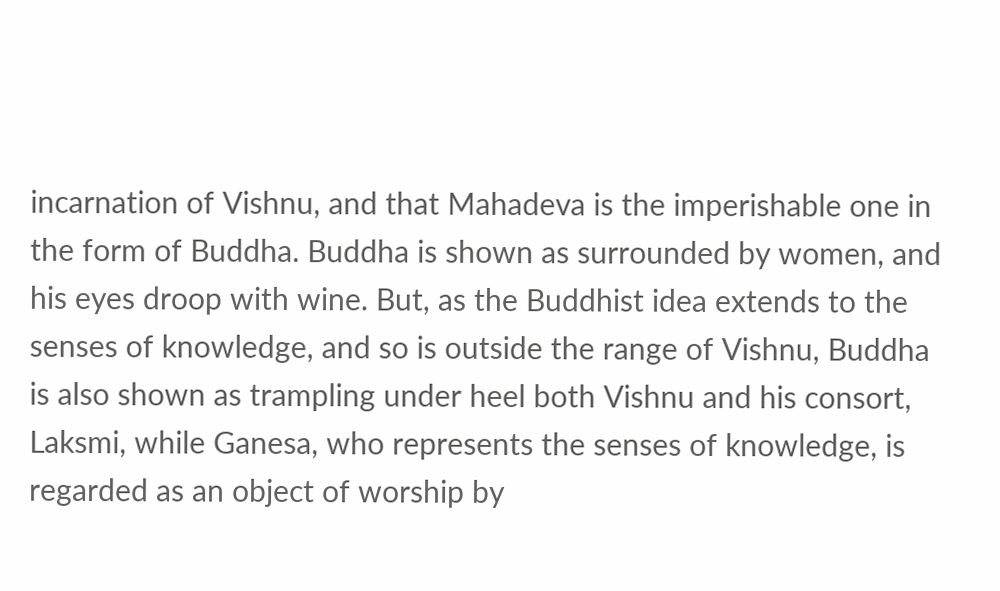incarnation of Vishnu, and that Mahadeva is the imperishable one in the form of Buddha. Buddha is shown as surrounded by women, and his eyes droop with wine. But, as the Buddhist idea extends to the senses of knowledge, and so is outside the range of Vishnu, Buddha is also shown as trampling under heel both Vishnu and his consort, Laksmi, while Ganesa, who represents the senses of knowledge, is regarded as an object of worship by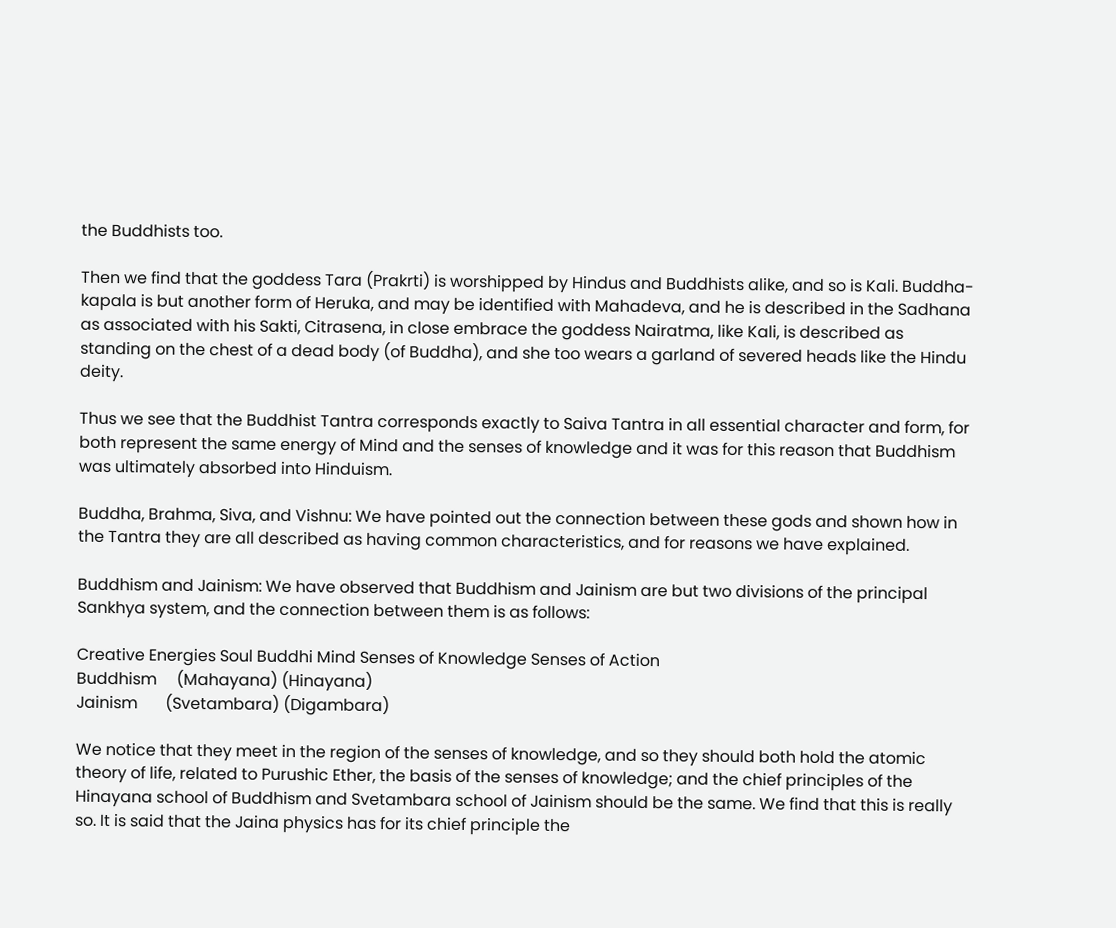the Buddhists too.

Then we find that the goddess Tara (Prakrti) is worshipped by Hindus and Buddhists alike, and so is Kali. Buddha-kapala is but another form of Heruka, and may be identified with Mahadeva, and he is described in the Sadhana as associated with his Sakti, Citrasena, in close embrace the goddess Nairatma, like Kali, is described as standing on the chest of a dead body (of Buddha), and she too wears a garland of severed heads like the Hindu deity.

Thus we see that the Buddhist Tantra corresponds exactly to Saiva Tantra in all essential character and form, for both represent the same energy of Mind and the senses of knowledge and it was for this reason that Buddhism was ultimately absorbed into Hinduism.

Buddha, Brahma, Siva, and Vishnu: We have pointed out the connection between these gods and shown how in the Tantra they are all described as having common characteristics, and for reasons we have explained.

Buddhism and Jainism: We have observed that Buddhism and Jainism are but two divisions of the principal Sankhya system, and the connection between them is as follows:

Creative Energies Soul Buddhi Mind Senses of Knowledge Senses of Action
Buddhism     (Mahayana) (Hinayana)
Jainism       (Svetambara) (Digambara)

We notice that they meet in the region of the senses of knowledge, and so they should both hold the atomic theory of life, related to Purushic Ether, the basis of the senses of knowledge; and the chief principles of the Hinayana school of Buddhism and Svetambara school of Jainism should be the same. We find that this is really so. It is said that the Jaina physics has for its chief principle the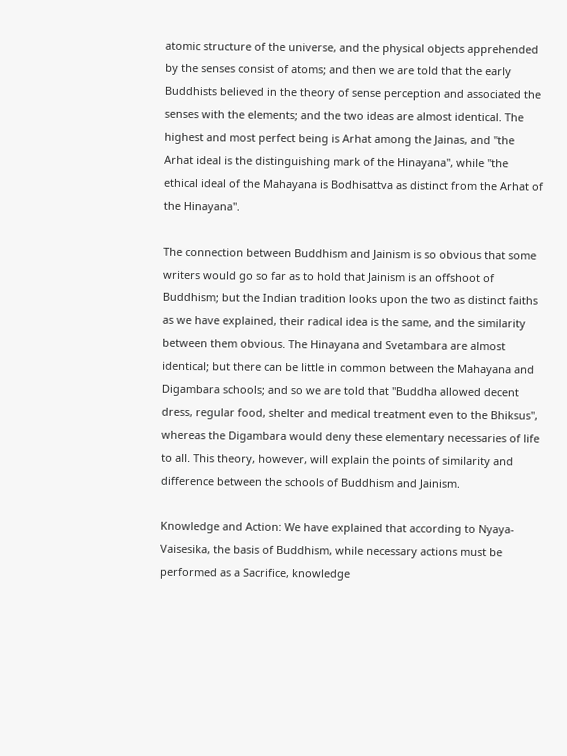atomic structure of the universe, and the physical objects apprehended by the senses consist of atoms; and then we are told that the early Buddhists believed in the theory of sense perception and associated the senses with the elements; and the two ideas are almost identical. The highest and most perfect being is Arhat among the Jainas, and "the Arhat ideal is the distinguishing mark of the Hinayana", while "the ethical ideal of the Mahayana is Bodhisattva as distinct from the Arhat of the Hinayana".

The connection between Buddhism and Jainism is so obvious that some writers would go so far as to hold that Jainism is an offshoot of Buddhism; but the Indian tradition looks upon the two as distinct faiths as we have explained, their radical idea is the same, and the similarity between them obvious. The Hinayana and Svetambara are almost identical; but there can be little in common between the Mahayana and Digambara schools; and so we are told that "Buddha allowed decent dress, regular food, shelter and medical treatment even to the Bhiksus", whereas the Digambara would deny these elementary necessaries of life to all. This theory, however, will explain the points of similarity and difference between the schools of Buddhism and Jainism.

Knowledge and Action: We have explained that according to Nyaya-Vaisesika, the basis of Buddhism, while necessary actions must be performed as a Sacrifice, knowledge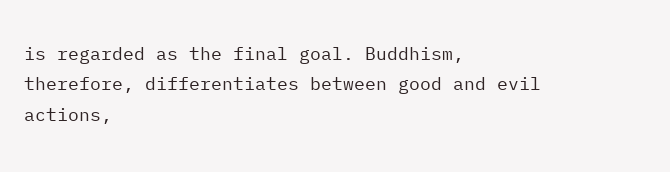is regarded as the final goal. Buddhism, therefore, differentiates between good and evil actions,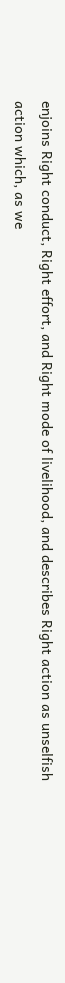enjoins Right conduct, Right effort, and Right mode of livelihood, and describes Right action as unselfish action which, as we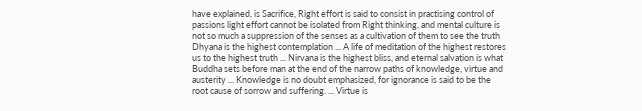have explained, is Sacrifice, Right effort is said to consist in practising control of passions light effort cannot be isolated from Right thinking, and mental culture is not so much a suppression of the senses as a cultivation of them to see the truth Dhyana is the highest contemplation ... A life of meditation of the highest restores us to the highest truth ... Nirvana is the highest bliss, and eternal salvation is what Buddha sets before man at the end of the narrow paths of knowledge, virtue and austerity ... Knowledge is no doubt emphasized, for ignorance is said to be the root cause of sorrow and suffering. ... Virtue is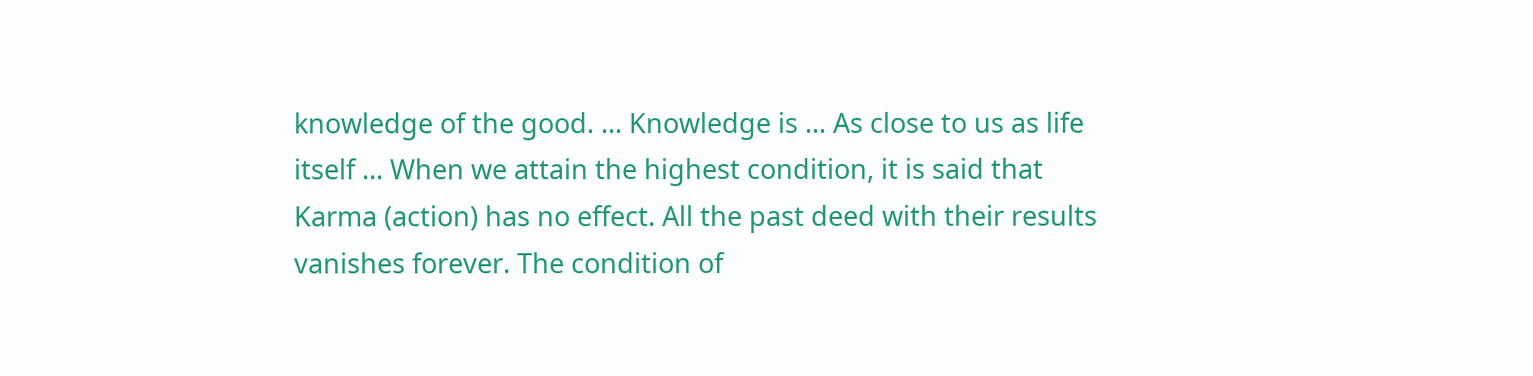knowledge of the good. ... Knowledge is ... As close to us as life itself ... When we attain the highest condition, it is said that Karma (action) has no effect. All the past deed with their results vanishes forever. The condition of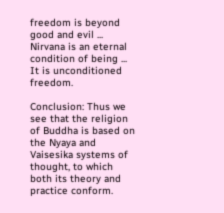freedom is beyond good and evil ... Nirvana is an eternal condition of being ... It is unconditioned freedom.

Conclusion: Thus we see that the religion of Buddha is based on the Nyaya and Vaisesika systems of thought, to which both its theory and practice conform.